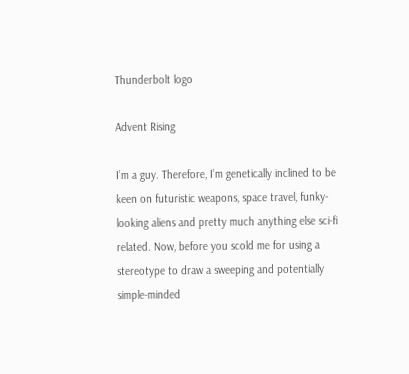Thunderbolt logo

Advent Rising

I’m a guy. Therefore, I’m genetically inclined to be keen on futuristic weapons, space travel, funky-looking aliens and pretty much anything else sci-fi related. Now, before you scold me for using a stereotype to draw a sweeping and potentially simple-minded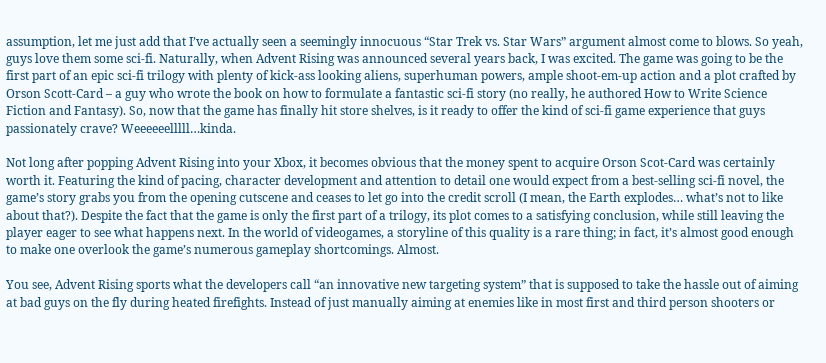assumption, let me just add that I’ve actually seen a seemingly innocuous “Star Trek vs. Star Wars” argument almost come to blows. So yeah, guys love them some sci-fi. Naturally, when Advent Rising was announced several years back, I was excited. The game was going to be the first part of an epic sci-fi trilogy with plenty of kick-ass looking aliens, superhuman powers, ample shoot-em-up action and a plot crafted by Orson Scott-Card – a guy who wrote the book on how to formulate a fantastic sci-fi story (no really, he authored How to Write Science Fiction and Fantasy). So, now that the game has finally hit store shelves, is it ready to offer the kind of sci-fi game experience that guys passionately crave? Weeeeeelllll…kinda.

Not long after popping Advent Rising into your Xbox, it becomes obvious that the money spent to acquire Orson Scot-Card was certainly worth it. Featuring the kind of pacing, character development and attention to detail one would expect from a best-selling sci-fi novel, the game’s story grabs you from the opening cutscene and ceases to let go into the credit scroll (I mean, the Earth explodes… what’s not to like about that?). Despite the fact that the game is only the first part of a trilogy, its plot comes to a satisfying conclusion, while still leaving the player eager to see what happens next. In the world of videogames, a storyline of this quality is a rare thing; in fact, it’s almost good enough to make one overlook the game’s numerous gameplay shortcomings. Almost.

You see, Advent Rising sports what the developers call “an innovative new targeting system” that is supposed to take the hassle out of aiming at bad guys on the fly during heated firefights. Instead of just manually aiming at enemies like in most first and third person shooters or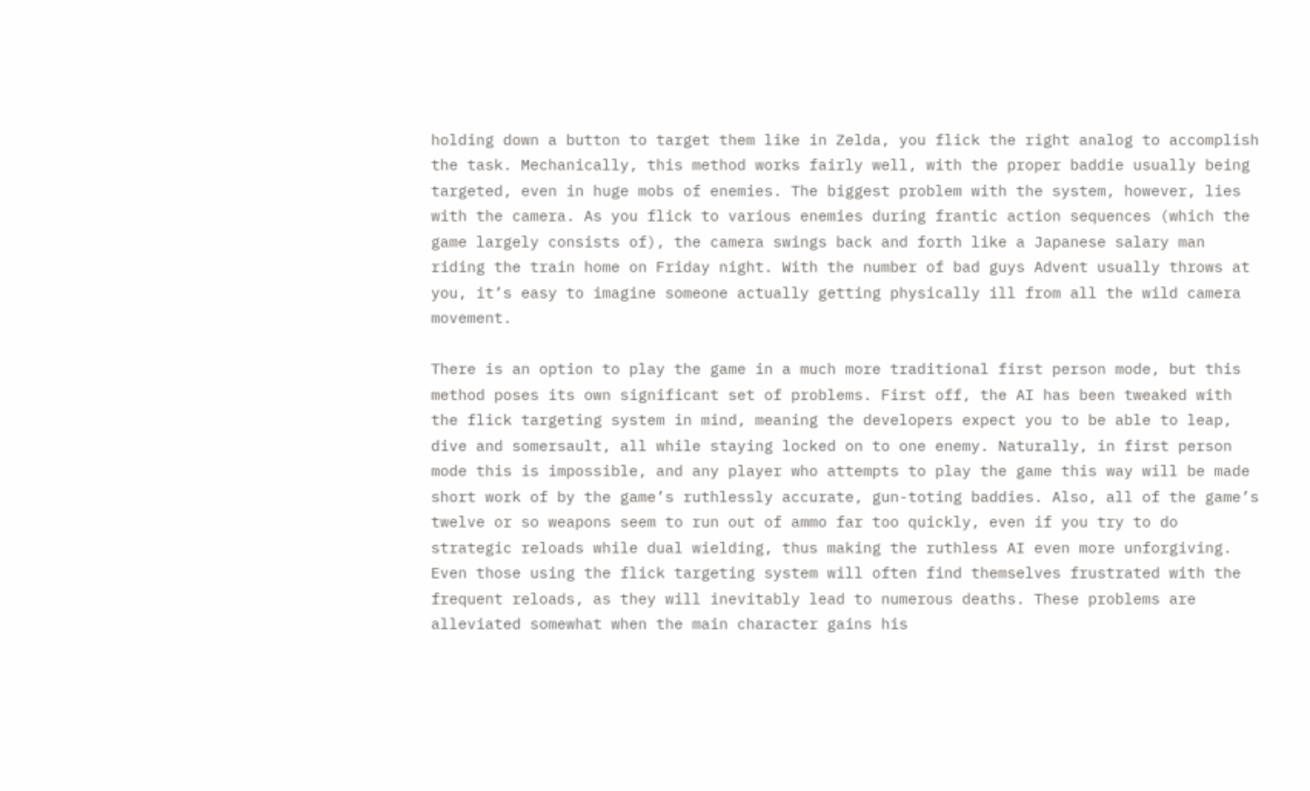holding down a button to target them like in Zelda, you flick the right analog to accomplish the task. Mechanically, this method works fairly well, with the proper baddie usually being targeted, even in huge mobs of enemies. The biggest problem with the system, however, lies with the camera. As you flick to various enemies during frantic action sequences (which the game largely consists of), the camera swings back and forth like a Japanese salary man riding the train home on Friday night. With the number of bad guys Advent usually throws at you, it’s easy to imagine someone actually getting physically ill from all the wild camera movement.

There is an option to play the game in a much more traditional first person mode, but this method poses its own significant set of problems. First off, the AI has been tweaked with the flick targeting system in mind, meaning the developers expect you to be able to leap, dive and somersault, all while staying locked on to one enemy. Naturally, in first person mode this is impossible, and any player who attempts to play the game this way will be made short work of by the game’s ruthlessly accurate, gun-toting baddies. Also, all of the game’s twelve or so weapons seem to run out of ammo far too quickly, even if you try to do strategic reloads while dual wielding, thus making the ruthless AI even more unforgiving. Even those using the flick targeting system will often find themselves frustrated with the frequent reloads, as they will inevitably lead to numerous deaths. These problems are alleviated somewhat when the main character gains his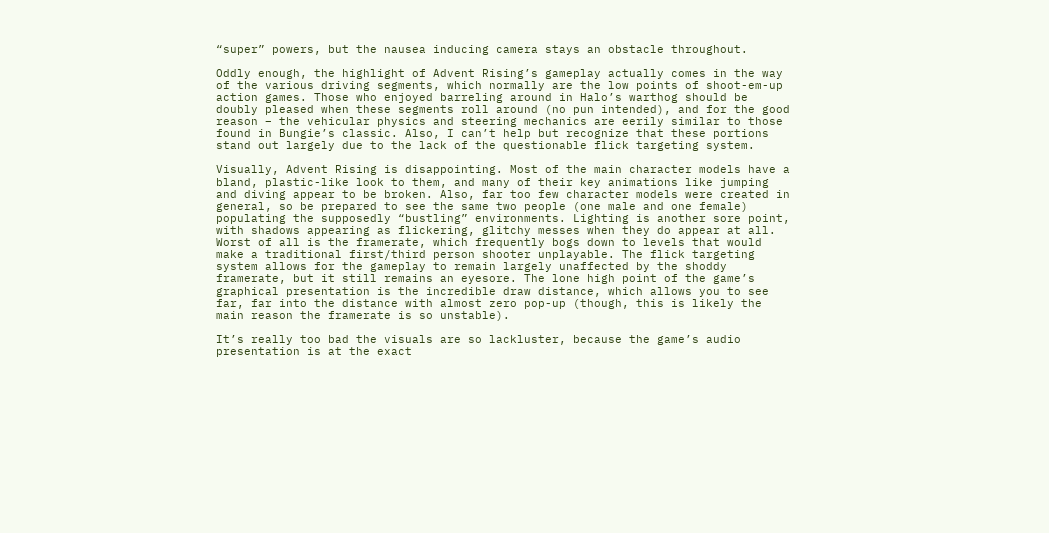“super” powers, but the nausea inducing camera stays an obstacle throughout.

Oddly enough, the highlight of Advent Rising’s gameplay actually comes in the way of the various driving segments, which normally are the low points of shoot-em-up action games. Those who enjoyed barreling around in Halo’s warthog should be doubly pleased when these segments roll around (no pun intended), and for the good reason – the vehicular physics and steering mechanics are eerily similar to those found in Bungie’s classic. Also, I can’t help but recognize that these portions stand out largely due to the lack of the questionable flick targeting system.

Visually, Advent Rising is disappointing. Most of the main character models have a bland, plastic-like look to them, and many of their key animations like jumping and diving appear to be broken. Also, far too few character models were created in general, so be prepared to see the same two people (one male and one female) populating the supposedly “bustling” environments. Lighting is another sore point, with shadows appearing as flickering, glitchy messes when they do appear at all. Worst of all is the framerate, which frequently bogs down to levels that would make a traditional first/third person shooter unplayable. The flick targeting system allows for the gameplay to remain largely unaffected by the shoddy framerate, but it still remains an eyesore. The lone high point of the game’s graphical presentation is the incredible draw distance, which allows you to see far, far into the distance with almost zero pop-up (though, this is likely the main reason the framerate is so unstable).

It’s really too bad the visuals are so lackluster, because the game’s audio presentation is at the exact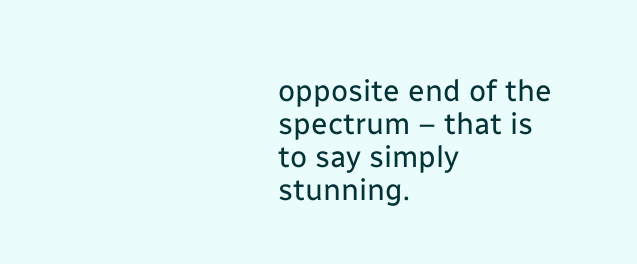opposite end of the spectrum – that is to say simply stunning.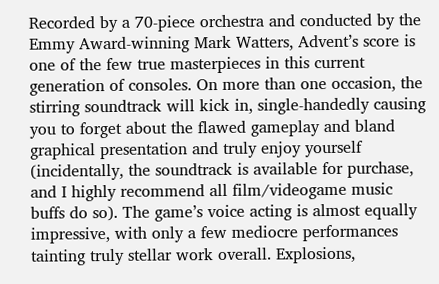Recorded by a 70-piece orchestra and conducted by the Emmy Award-winning Mark Watters, Advent’s score is one of the few true masterpieces in this current generation of consoles. On more than one occasion, the stirring soundtrack will kick in, single-handedly causing you to forget about the flawed gameplay and bland graphical presentation and truly enjoy yourself (incidentally, the soundtrack is available for purchase, and I highly recommend all film/videogame music buffs do so). The game’s voice acting is almost equally impressive, with only a few mediocre performances tainting truly stellar work overall. Explosions,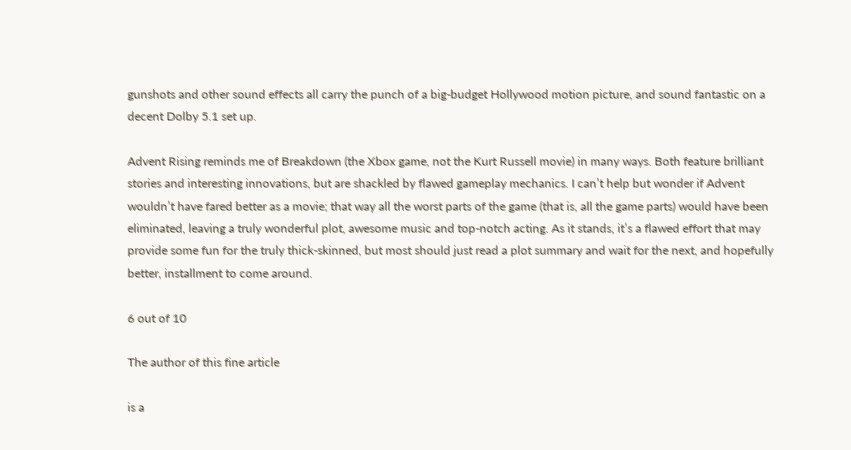gunshots and other sound effects all carry the punch of a big-budget Hollywood motion picture, and sound fantastic on a decent Dolby 5.1 set up.

Advent Rising reminds me of Breakdown (the Xbox game, not the Kurt Russell movie) in many ways. Both feature brilliant stories and interesting innovations, but are shackled by flawed gameplay mechanics. I can’t help but wonder if Advent wouldn’t have fared better as a movie; that way all the worst parts of the game (that is, all the game parts) would have been eliminated, leaving a truly wonderful plot, awesome music and top-notch acting. As it stands, it’s a flawed effort that may provide some fun for the truly thick-skinned, but most should just read a plot summary and wait for the next, and hopefully better, installment to come around.

6 out of 10

The author of this fine article

is a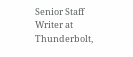Senior Staff Writer at Thunderbolt,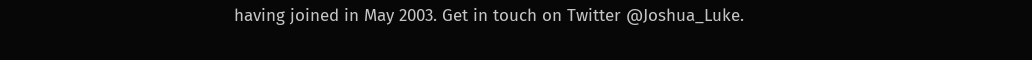having joined in May 2003. Get in touch on Twitter @Joshua_Luke.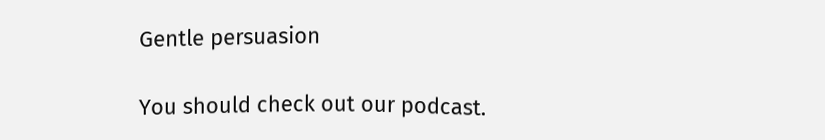Gentle persuasion

You should check out our podcast.